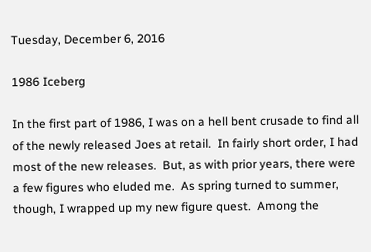Tuesday, December 6, 2016

1986 Iceberg

In the first part of 1986, I was on a hell bent crusade to find all of the newly released Joes at retail.  In fairly short order, I had most of the new releases.  But, as with prior years, there were a few figures who eluded me.  As spring turned to summer, though, I wrapped up my new figure quest.  Among the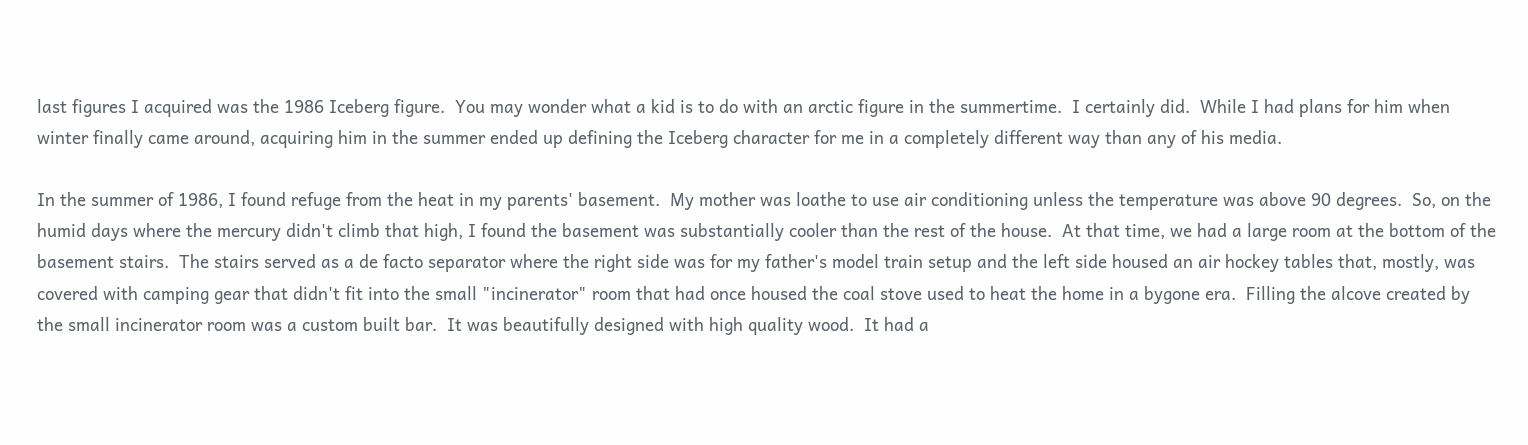last figures I acquired was the 1986 Iceberg figure.  You may wonder what a kid is to do with an arctic figure in the summertime.  I certainly did.  While I had plans for him when winter finally came around, acquiring him in the summer ended up defining the Iceberg character for me in a completely different way than any of his media.

In the summer of 1986, I found refuge from the heat in my parents' basement.  My mother was loathe to use air conditioning unless the temperature was above 90 degrees.  So, on the humid days where the mercury didn't climb that high, I found the basement was substantially cooler than the rest of the house.  At that time, we had a large room at the bottom of the basement stairs.  The stairs served as a de facto separator where the right side was for my father's model train setup and the left side housed an air hockey tables that, mostly, was covered with camping gear that didn't fit into the small "incinerator" room that had once housed the coal stove used to heat the home in a bygone era.  Filling the alcove created by the small incinerator room was a custom built bar.  It was beautifully designed with high quality wood.  It had a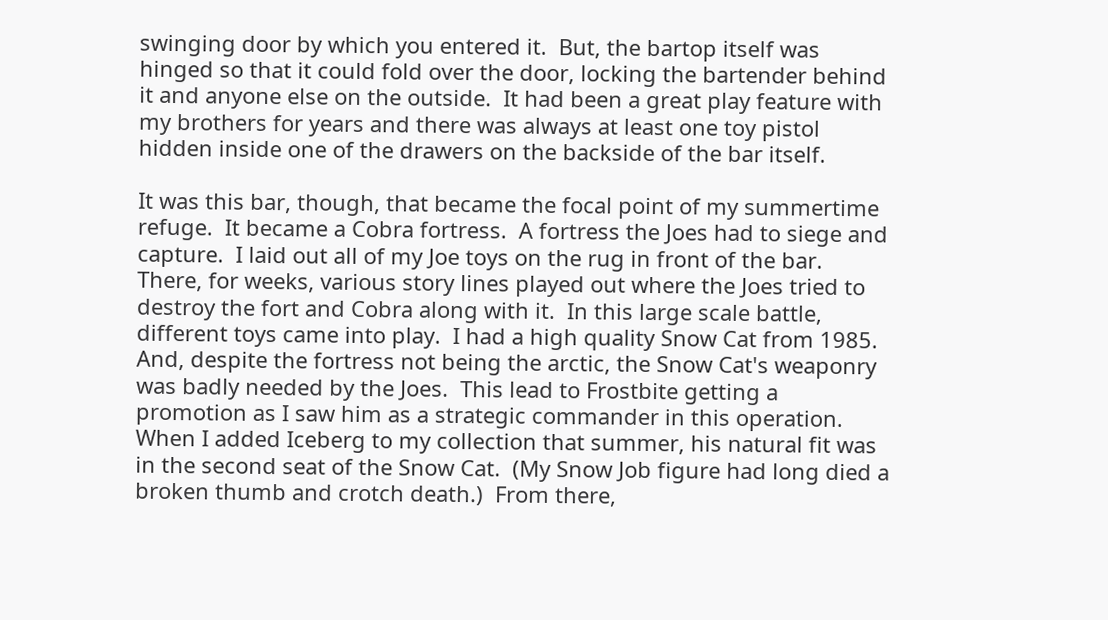swinging door by which you entered it.  But, the bartop itself was hinged so that it could fold over the door, locking the bartender behind it and anyone else on the outside.  It had been a great play feature with my brothers for years and there was always at least one toy pistol hidden inside one of the drawers on the backside of the bar itself.

It was this bar, though, that became the focal point of my summertime refuge.  It became a Cobra fortress.  A fortress the Joes had to siege and capture.  I laid out all of my Joe toys on the rug in front of the bar.  There, for weeks, various story lines played out where the Joes tried to destroy the fort and Cobra along with it.  In this large scale battle, different toys came into play.  I had a high quality Snow Cat from 1985.  And, despite the fortress not being the arctic, the Snow Cat's weaponry was badly needed by the Joes.  This lead to Frostbite getting a promotion as I saw him as a strategic commander in this operation.  When I added Iceberg to my collection that summer, his natural fit was in the second seat of the Snow Cat.  (My Snow Job figure had long died a broken thumb and crotch death.)  From there,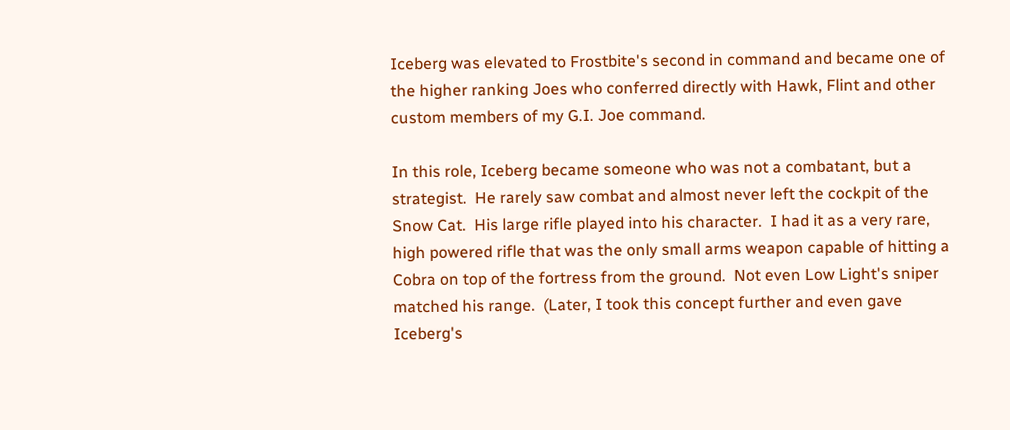Iceberg was elevated to Frostbite's second in command and became one of the higher ranking Joes who conferred directly with Hawk, Flint and other custom members of my G.I. Joe command.

In this role, Iceberg became someone who was not a combatant, but a strategist.  He rarely saw combat and almost never left the cockpit of the Snow Cat.  His large rifle played into his character.  I had it as a very rare, high powered rifle that was the only small arms weapon capable of hitting a Cobra on top of the fortress from the ground.  Not even Low Light's sniper matched his range.  (Later, I took this concept further and even gave Iceberg's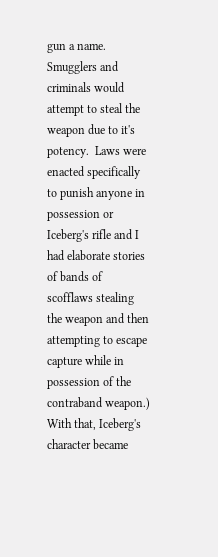gun a name.  Smugglers and criminals would attempt to steal the weapon due to it's potency.  Laws were enacted specifically to punish anyone in possession or Iceberg's rifle and I had elaborate stories of bands of scofflaws stealing the weapon and then attempting to escape capture while in possession of the contraband weapon.)  With that, Iceberg's character became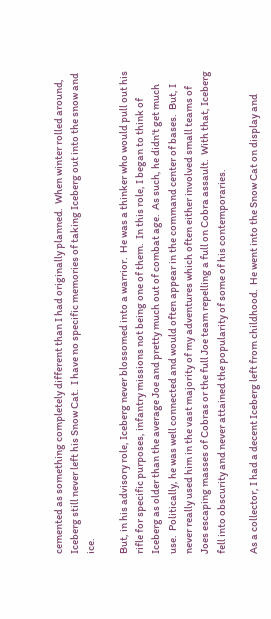cemented as something completely different than I had originally planned.  When winter rolled around, Iceberg still never left his Snow Cat.  I have no specific memories of taking Iceberg out into the snow and ice.

But, in his advisory role, Iceberg never blossomed into a warrior.  He was a thinker who would pull out his rifle for specific purposes, infantry missions not being one of them.  In this role, I began to think of Iceberg as older than the average Joe and pretty much out of combat age.  As such, he didn't get much use.  Politically, he was well connected and would often appear in the command center of bases.  But, I never really used him in the vast majority of my adventures which often either involved small teams of Joes escaping masses of Cobras or the full Joe team repelling a full on Cobra assault.  With that, Iceberg fell into obscurity and never attained the popularity of some of his contemporaries.

As a collector, I had a decent Iceberg left from childhood.  He went into the Snow Cat on display and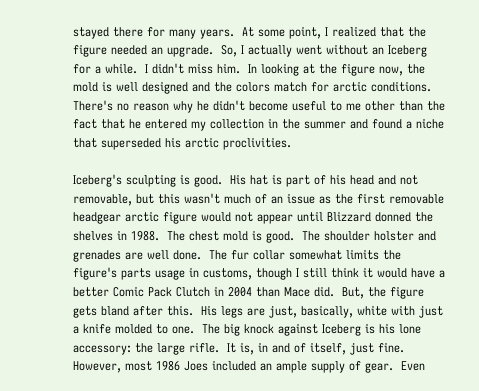stayed there for many years.  At some point, I realized that the figure needed an upgrade.  So, I actually went without an Iceberg for a while.  I didn't miss him.  In looking at the figure now, the mold is well designed and the colors match for arctic conditions.  There's no reason why he didn't become useful to me other than the fact that he entered my collection in the summer and found a niche that superseded his arctic proclivities.

Iceberg's sculpting is good.  His hat is part of his head and not removable, but this wasn't much of an issue as the first removable headgear arctic figure would not appear until Blizzard donned the shelves in 1988.  The chest mold is good.  The shoulder holster and grenades are well done.  The fur collar somewhat limits the figure's parts usage in customs, though I still think it would have a better Comic Pack Clutch in 2004 than Mace did.  But, the figure gets bland after this.  His legs are just, basically, white with just a knife molded to one.  The big knock against Iceberg is his lone accessory: the large rifle.  It is, in and of itself, just fine.  However, most 1986 Joes included an ample supply of gear.  Even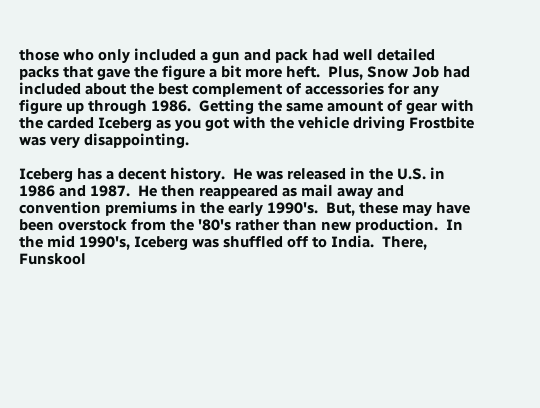those who only included a gun and pack had well detailed packs that gave the figure a bit more heft.  Plus, Snow Job had included about the best complement of accessories for any figure up through 1986.  Getting the same amount of gear with the carded Iceberg as you got with the vehicle driving Frostbite was very disappointing.

Iceberg has a decent history.  He was released in the U.S. in 1986 and 1987.  He then reappeared as mail away and convention premiums in the early 1990's.  But, these may have been overstock from the '80's rather than new production.  In the mid 1990's, Iceberg was shuffled off to India.  There, Funskool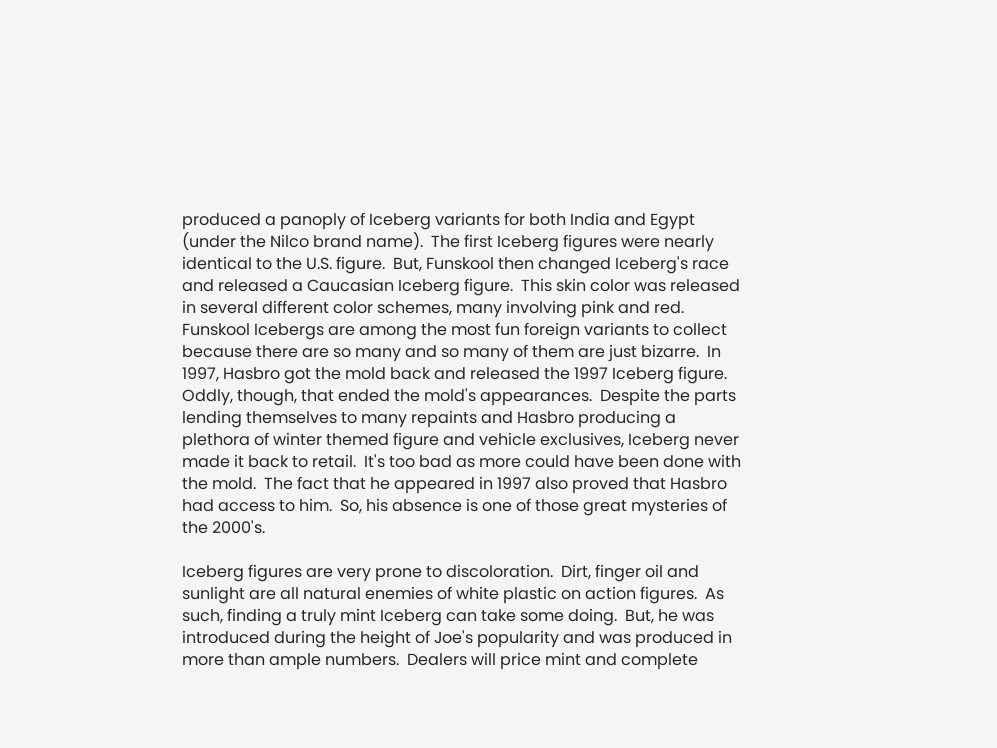produced a panoply of Iceberg variants for both India and Egypt (under the Nilco brand name).  The first Iceberg figures were nearly identical to the U.S. figure.  But, Funskool then changed Iceberg's race and released a Caucasian Iceberg figure.  This skin color was released in several different color schemes, many involving pink and red.  Funskool Icebergs are among the most fun foreign variants to collect because there are so many and so many of them are just bizarre.  In 1997, Hasbro got the mold back and released the 1997 Iceberg figure.  Oddly, though, that ended the mold's appearances.  Despite the parts lending themselves to many repaints and Hasbro producing a plethora of winter themed figure and vehicle exclusives, Iceberg never made it back to retail.  It's too bad as more could have been done with the mold.  The fact that he appeared in 1997 also proved that Hasbro had access to him.  So, his absence is one of those great mysteries of the 2000's.

Iceberg figures are very prone to discoloration.  Dirt, finger oil and sunlight are all natural enemies of white plastic on action figures.  As such, finding a truly mint Iceberg can take some doing.  But, he was introduced during the height of Joe's popularity and was produced in more than ample numbers.  Dealers will price mint and complete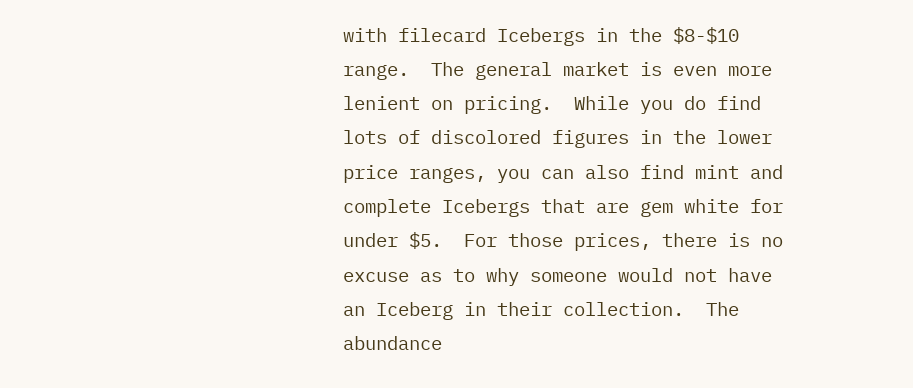with filecard Icebergs in the $8-$10 range.  The general market is even more lenient on pricing.  While you do find lots of discolored figures in the lower price ranges, you can also find mint and complete Icebergs that are gem white for under $5.  For those prices, there is no excuse as to why someone would not have an Iceberg in their collection.  The abundance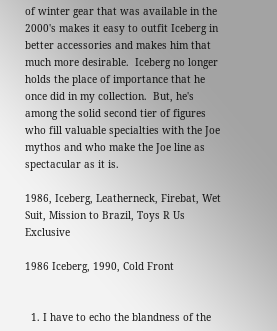of winter gear that was available in the 2000's makes it easy to outfit Iceberg in better accessories and makes him that much more desirable.  Iceberg no longer holds the place of importance that he once did in my collection.  But, he's among the solid second tier of figures who fill valuable specialties with the Joe mythos and who make the Joe line as spectacular as it is.

1986, Iceberg, Leatherneck, Firebat, Wet Suit, Mission to Brazil, Toys R Us Exclusive

1986 Iceberg, 1990, Cold Front


  1. I have to echo the blandness of the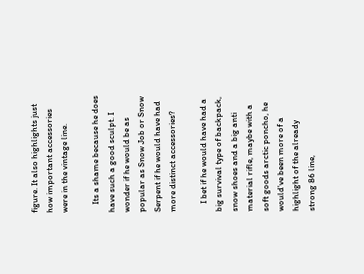figure. It also highlights just how important accessories were in the vintage line.

    Its a shame because he does have such a good sculpt. I wonder if he would be as popular as Snow Job or Snow Serpent if he would have had more distinct accessories?

    I bet if he would have had a big survival type of backpack, snow shoes and a big anti material rifle, maybe with a soft goods arctic poncho, he would've been more of a highlight of the already strong 86 line,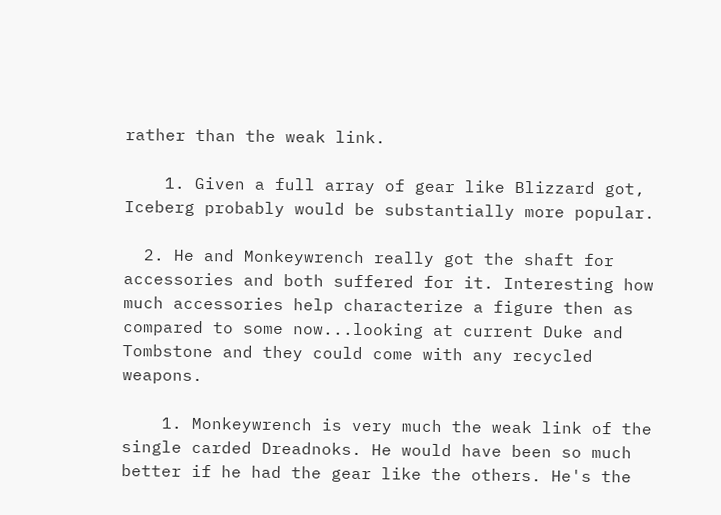rather than the weak link.

    1. Given a full array of gear like Blizzard got, Iceberg probably would be substantially more popular.

  2. He and Monkeywrench really got the shaft for accessories and both suffered for it. Interesting how much accessories help characterize a figure then as compared to some now...looking at current Duke and Tombstone and they could come with any recycled weapons.

    1. Monkeywrench is very much the weak link of the single carded Dreadnoks. He would have been so much better if he had the gear like the others. He's the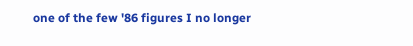one of the few '86 figures I no longer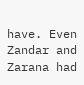have. Even Zandar and Zarana had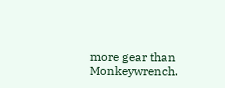more gear than Monkeywrench.